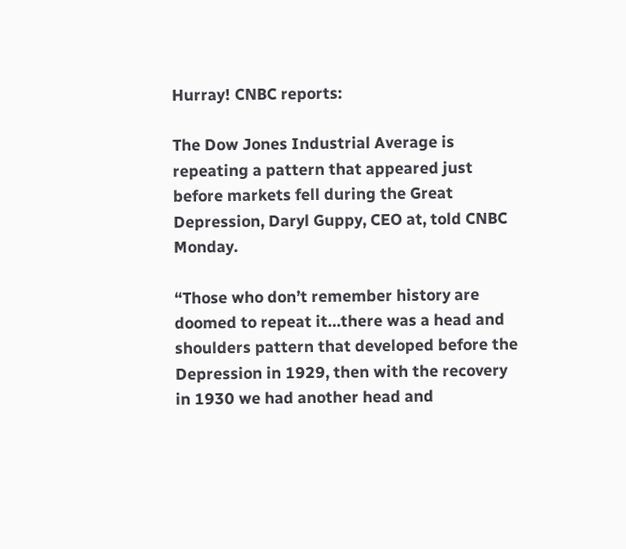Hurray! CNBC reports:

The Dow Jones Industrial Average is repeating a pattern that appeared just before markets fell during the Great Depression, Daryl Guppy, CEO at, told CNBC Monday.

“Those who don’t remember history are doomed to repeat it…there was a head and shoulders pattern that developed before the Depression in 1929, then with the recovery in 1930 we had another head and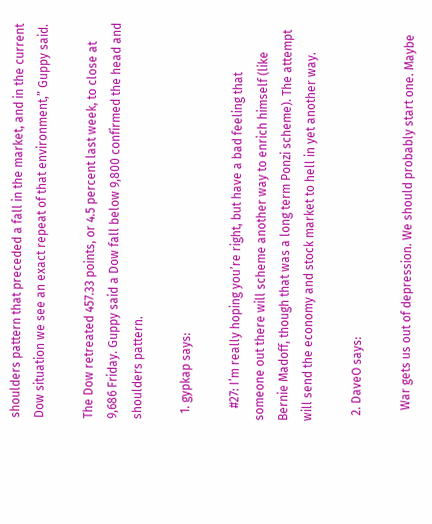shoulders pattern that preceded a fall in the market, and in the current Dow situation we see an exact repeat of that environment,” Guppy said.

The Dow retreated 457.33 points, or 4.5 percent last week, to close at 9,686 Friday. Guppy said a Dow fall below 9,800 confirmed the head and shoulders pattern.

  1. gypkap says:

    #27: I’m really hoping you’re right, but have a bad feeling that someone out there will scheme another way to enrich himself (like Bernie Madoff, though that was a long term Ponzi scheme). The attempt will send the economy and stock market to hell in yet another way.

  2. DaveO says:

    War gets us out of depression. We should probably start one. Maybe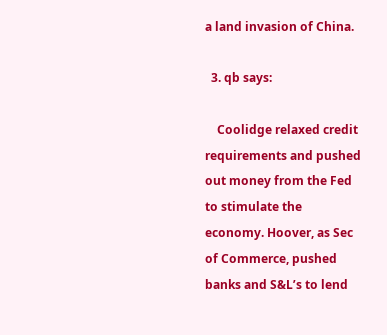a land invasion of China.

  3. qb says:

    Coolidge relaxed credit requirements and pushed out money from the Fed to stimulate the economy. Hoover, as Sec of Commerce, pushed banks and S&L’s to lend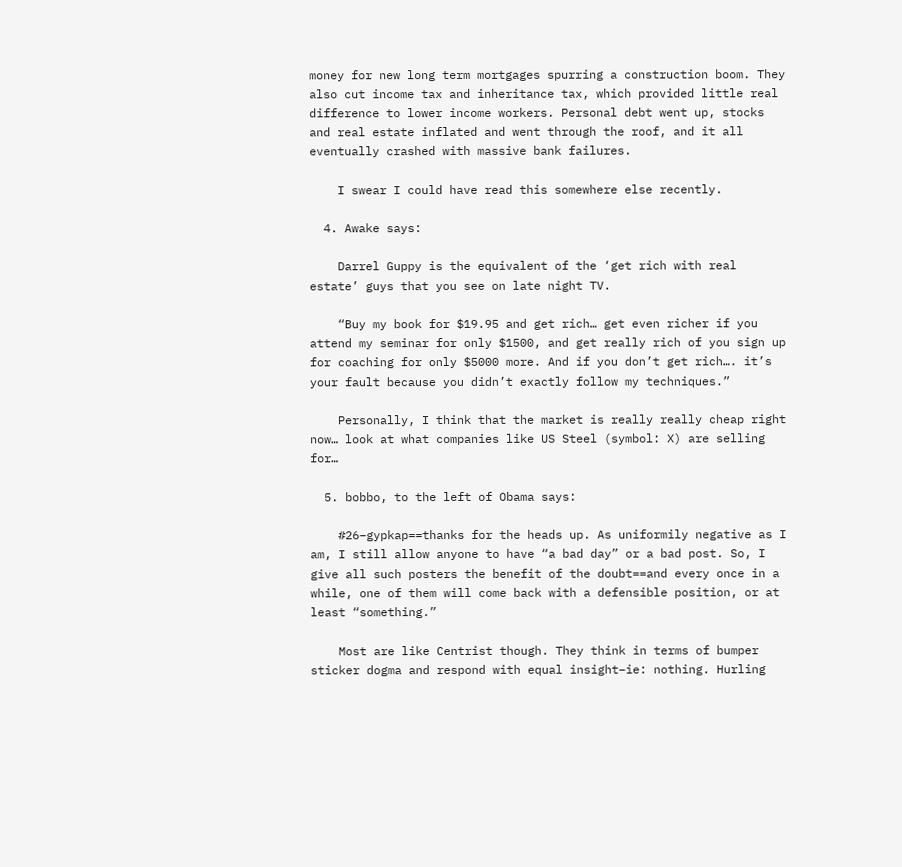money for new long term mortgages spurring a construction boom. They also cut income tax and inheritance tax, which provided little real difference to lower income workers. Personal debt went up, stocks and real estate inflated and went through the roof, and it all eventually crashed with massive bank failures.

    I swear I could have read this somewhere else recently.

  4. Awake says:

    Darrel Guppy is the equivalent of the ‘get rich with real estate’ guys that you see on late night TV.

    “Buy my book for $19.95 and get rich… get even richer if you attend my seminar for only $1500, and get really rich of you sign up for coaching for only $5000 more. And if you don’t get rich…. it’s your fault because you didn’t exactly follow my techniques.”

    Personally, I think that the market is really really cheap right now… look at what companies like US Steel (symbol: X) are selling for…

  5. bobbo, to the left of Obama says:

    #26–gypkap==thanks for the heads up. As uniformily negative as I am, I still allow anyone to have “a bad day” or a bad post. So, I give all such posters the benefit of the doubt==and every once in a while, one of them will come back with a defensible position, or at least “something.”

    Most are like Centrist though. They think in terms of bumper sticker dogma and respond with equal insight–ie: nothing. Hurling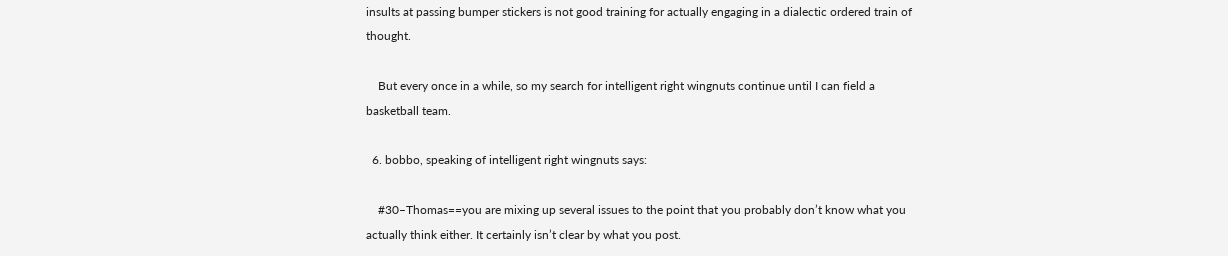insults at passing bumper stickers is not good training for actually engaging in a dialectic ordered train of thought.

    But every once in a while, so my search for intelligent right wingnuts continue until I can field a basketball team.

  6. bobbo, speaking of intelligent right wingnuts says:

    #30–Thomas==you are mixing up several issues to the point that you probably don’t know what you actually think either. It certainly isn’t clear by what you post.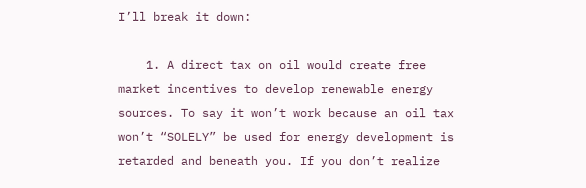I’ll break it down:

    1. A direct tax on oil would create free market incentives to develop renewable energy sources. To say it won’t work because an oil tax won’t “SOLELY” be used for energy development is retarded and beneath you. If you don’t realize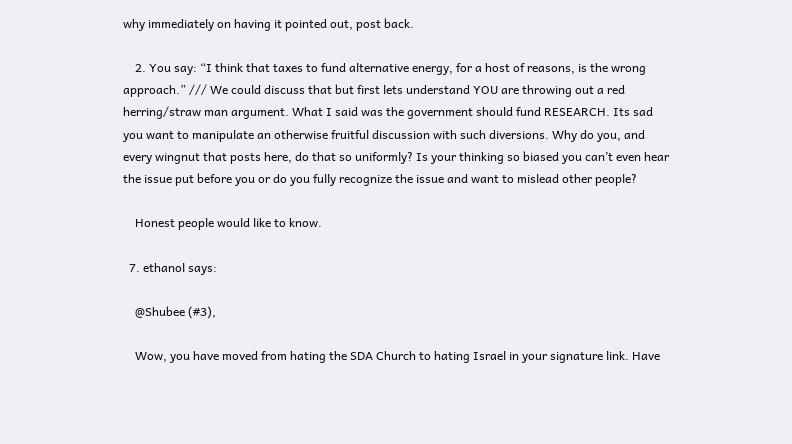why immediately on having it pointed out, post back.

    2. You say: “I think that taxes to fund alternative energy, for a host of reasons, is the wrong approach.” /// We could discuss that but first lets understand YOU are throwing out a red herring/straw man argument. What I said was the government should fund RESEARCH. Its sad you want to manipulate an otherwise fruitful discussion with such diversions. Why do you, and every wingnut that posts here, do that so uniformly? Is your thinking so biased you can’t even hear the issue put before you or do you fully recognize the issue and want to mislead other people?

    Honest people would like to know.

  7. ethanol says:

    @Shubee (#3),

    Wow, you have moved from hating the SDA Church to hating Israel in your signature link. Have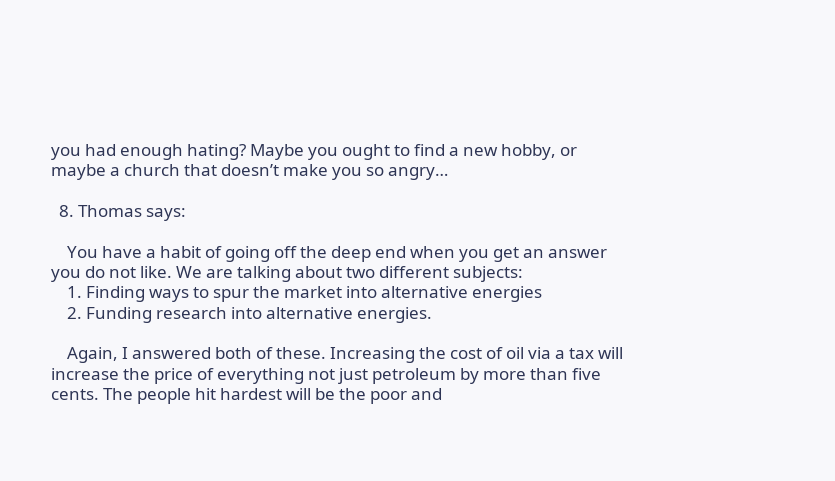you had enough hating? Maybe you ought to find a new hobby, or maybe a church that doesn’t make you so angry…

  8. Thomas says:

    You have a habit of going off the deep end when you get an answer you do not like. We are talking about two different subjects:
    1. Finding ways to spur the market into alternative energies
    2. Funding research into alternative energies.

    Again, I answered both of these. Increasing the cost of oil via a tax will increase the price of everything not just petroleum by more than five cents. The people hit hardest will be the poor and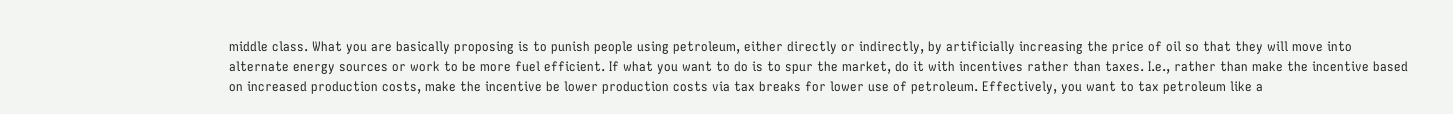middle class. What you are basically proposing is to punish people using petroleum, either directly or indirectly, by artificially increasing the price of oil so that they will move into alternate energy sources or work to be more fuel efficient. If what you want to do is to spur the market, do it with incentives rather than taxes. I.e., rather than make the incentive based on increased production costs, make the incentive be lower production costs via tax breaks for lower use of petroleum. Effectively, you want to tax petroleum like a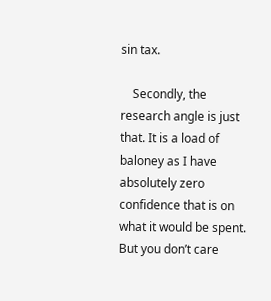sin tax.

    Secondly, the research angle is just that. It is a load of baloney as I have absolutely zero confidence that is on what it would be spent. But you don’t care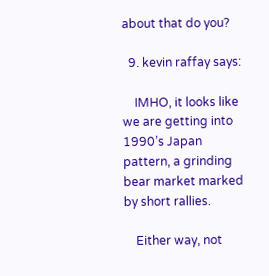about that do you?

  9. kevin raffay says:

    IMHO, it looks like we are getting into 1990’s Japan pattern, a grinding bear market marked by short rallies.

    Either way, not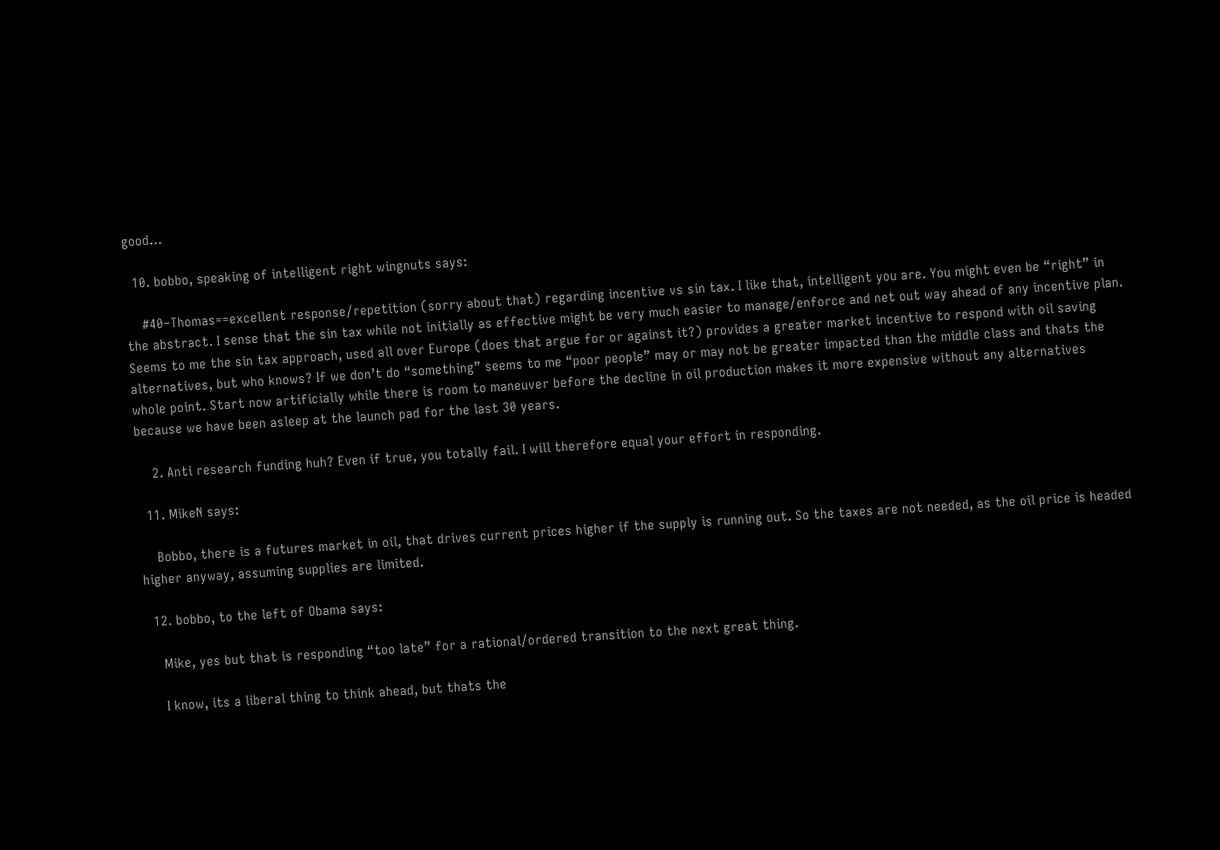good…

  10. bobbo, speaking of intelligent right wingnuts says:

    #40–Thomas==excellent response/repetition (sorry about that) regarding incentive vs sin tax. I like that, intelligent you are. You might even be “right” in the abstract. I sense that the sin tax while not initially as effective might be very much easier to manage/enforce and net out way ahead of any incentive plan. Seems to me the sin tax approach, used all over Europe (does that argue for or against it?) provides a greater market incentive to respond with oil saving alternatives, but who knows? If we don’t do “something” seems to me “poor people” may or may not be greater impacted than the middle class and thats the whole point. Start now artificially while there is room to maneuver before the decline in oil production makes it more expensive without any alternatives because we have been asleep at the launch pad for the last 30 years.

    2. Anti research funding huh? Even if true, you totally fail. I will therefore equal your effort in responding.

  11. MikeN says:

    Bobbo, there is a futures market in oil, that drives current prices higher if the supply is running out. So the taxes are not needed, as the oil price is headed higher anyway, assuming supplies are limited.

  12. bobbo, to the left of Obama says:

    Mike, yes but that is responding “too late” for a rational/ordered transition to the next great thing.

    I know, its a liberal thing to think ahead, but thats the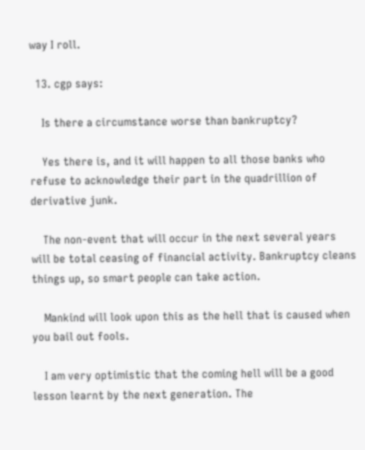way I roll.

  13. cgp says:

    Is there a circumstance worse than bankruptcy?

    Yes there is, and it will happen to all those banks who refuse to acknowledge their part in the quadrillion of derivative junk.

    The non-event that will occur in the next several years will be total ceasing of financial activity. Bankruptcy cleans things up, so smart people can take action.

    Mankind will look upon this as the hell that is caused when you bail out fools.

    I am very optimistic that the coming hell will be a good lesson learnt by the next generation. The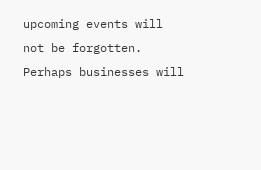upcoming events will not be forgotten. Perhaps businesses will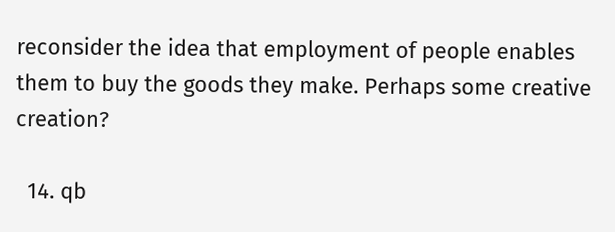reconsider the idea that employment of people enables them to buy the goods they make. Perhaps some creative creation?

  14. qb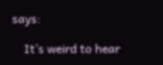says:

    It’s weird to hear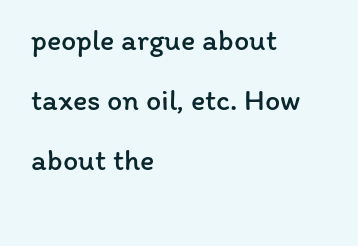people argue about taxes on oil, etc. How about the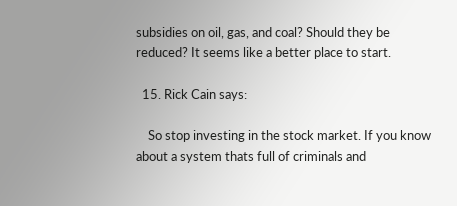subsidies on oil, gas, and coal? Should they be reduced? It seems like a better place to start.

  15. Rick Cain says:

    So stop investing in the stock market. If you know about a system thats full of criminals and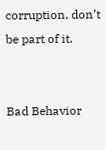corruption, don’t be part of it.


Bad Behavior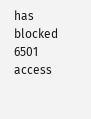has blocked 6501 access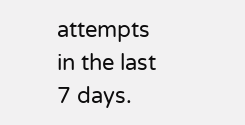attempts in the last 7 days.